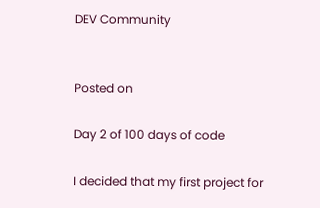DEV Community


Posted on

Day 2 of 100 days of code

I decided that my first project for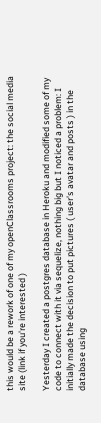this would be a rework of one of my openClassrooms project: the social media site (link if you're interested )

Yesterday I created a postgres database in Heroku and modified some of my code to connect with it via sequelize, nothing big but I noticed a problem: I initially made the decision to put pictures ( user's avatar and posts ) in the database using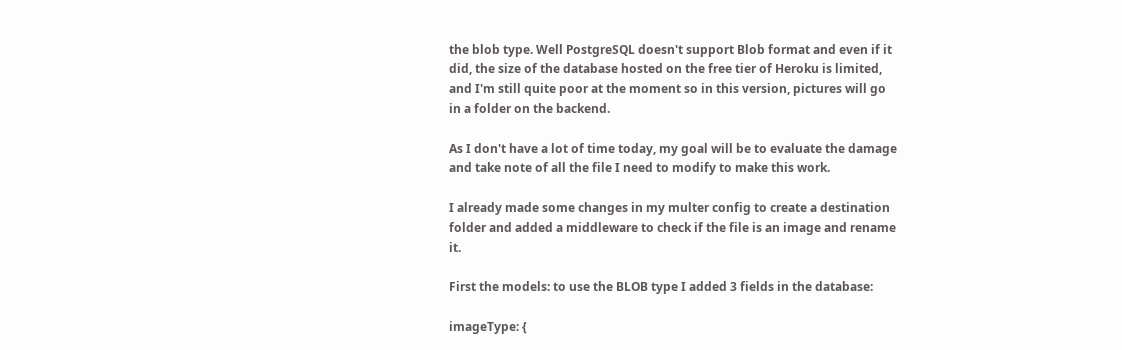the blob type. Well PostgreSQL doesn't support Blob format and even if it did, the size of the database hosted on the free tier of Heroku is limited, and I'm still quite poor at the moment so in this version, pictures will go in a folder on the backend.

As I don't have a lot of time today, my goal will be to evaluate the damage and take note of all the file I need to modify to make this work.

I already made some changes in my multer config to create a destination folder and added a middleware to check if the file is an image and rename it.

First the models: to use the BLOB type I added 3 fields in the database:

imageType: {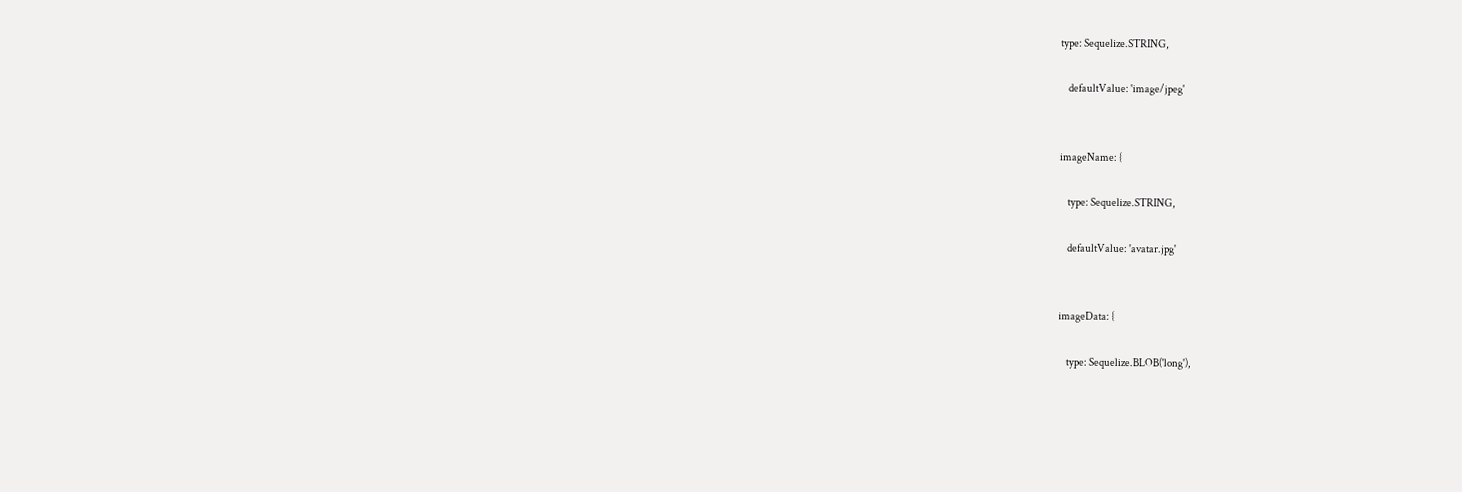type: Sequelize.STRING,

    defaultValue: 'image/jpeg'


imageName: {

    type: Sequelize.STRING,

    defaultValue: 'avatar.jpg'


imageData: {

    type: Sequelize.BLOB('long'),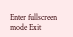Enter fullscreen mode Exit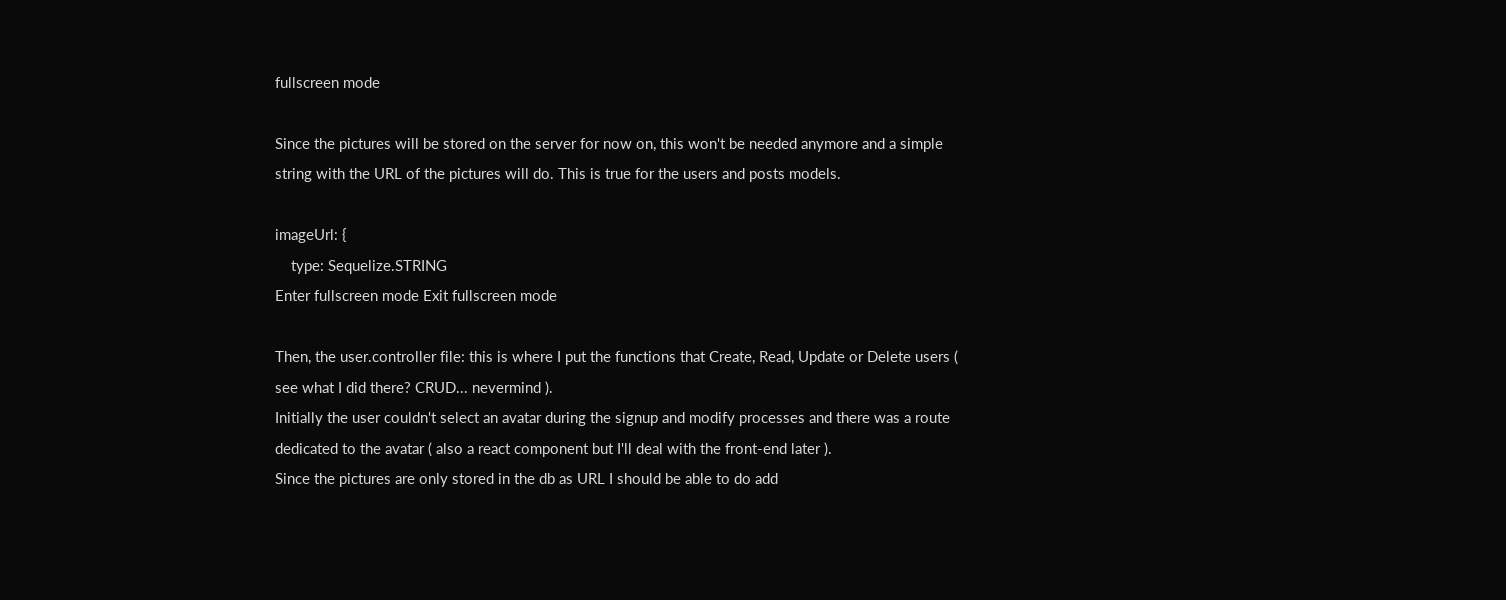fullscreen mode

Since the pictures will be stored on the server for now on, this won't be needed anymore and a simple string with the URL of the pictures will do. This is true for the users and posts models.

imageUrl: {
    type: Sequelize.STRING
Enter fullscreen mode Exit fullscreen mode

Then, the user.controller file: this is where I put the functions that Create, Read, Update or Delete users ( see what I did there? CRUD... nevermind ).
Initially the user couldn't select an avatar during the signup and modify processes and there was a route dedicated to the avatar ( also a react component but I'll deal with the front-end later ).
Since the pictures are only stored in the db as URL I should be able to do add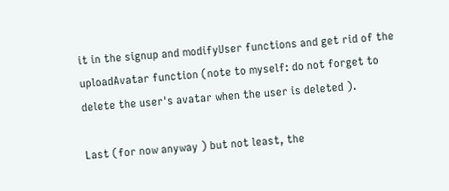it in the signup and modifyUser functions and get rid of the uploadAvatar function (note to myself: do not forget to delete the user's avatar when the user is deleted ).

Last (for now anyway ) but not least, the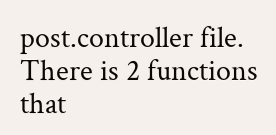post.controller file. There is 2 functions that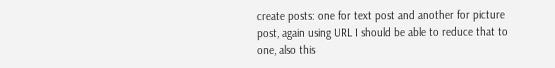create posts: one for text post and another for picture post, again using URL I should be able to reduce that to one, also this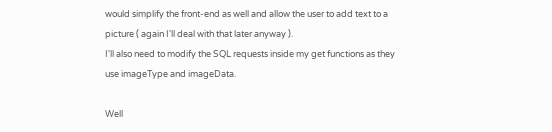would simplify the front-end as well and allow the user to add text to a picture ( again I'll deal with that later anyway ).
I'll also need to modify the SQL requests inside my get functions as they use imageType and imageData.

Well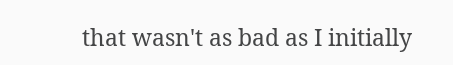that wasn't as bad as I initially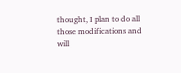thought, I plan to do all those modifications and will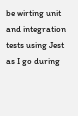be wirting unit and integration tests using Jest as I go during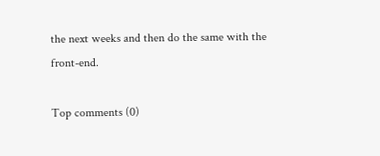the next weeks and then do the same with the front-end.

Top comments (0)